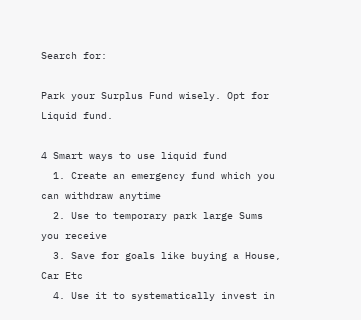Search for:

Park your Surplus Fund wisely. Opt for Liquid fund.

4 Smart ways to use liquid fund
  1. Create an emergency fund which you can withdraw anytime
  2. Use to temporary park large Sums you receive
  3. Save for goals like buying a House, Car Etc
  4. Use it to systematically invest in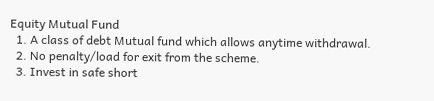Equity Mutual Fund
  1. A class of debt Mutual fund which allows anytime withdrawal.
  2. No penalty/load for exit from the scheme.
  3. Invest in safe short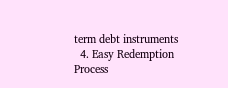term debt instruments
  4. Easy Redemption Process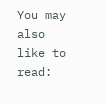You may also like to read: